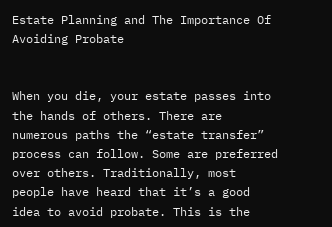Estate Planning and The Importance Of Avoiding Probate


When you die, your estate passes into the hands of others. There are numerous paths the “estate transfer” process can follow. Some are preferred over others. Traditionally, most people have heard that it’s a good idea to avoid probate. This is the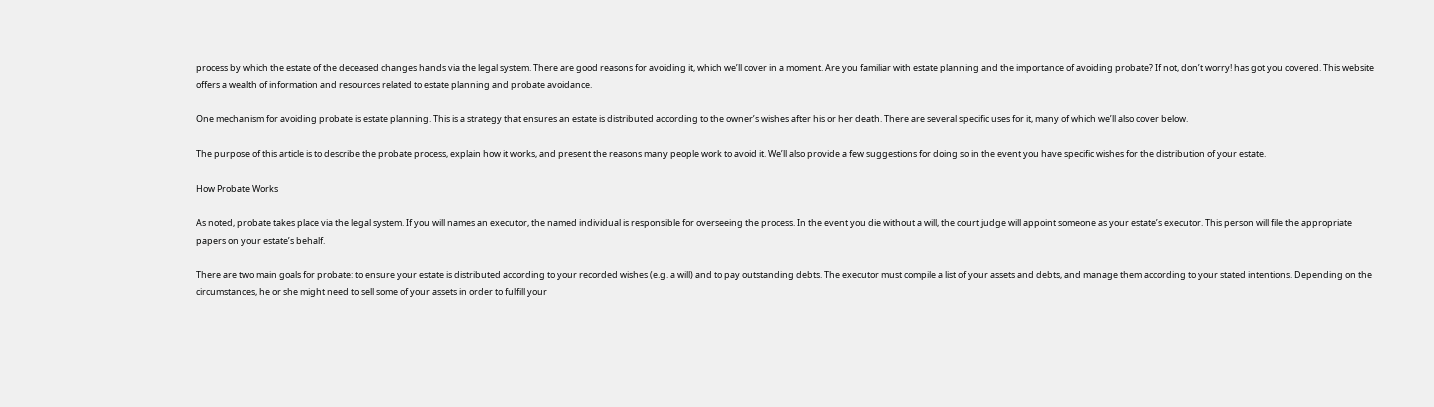process by which the estate of the deceased changes hands via the legal system. There are good reasons for avoiding it, which we’ll cover in a moment. Are you familiar with estate planning and the importance of avoiding probate? If not, don’t worry! has got you covered. This website offers a wealth of information and resources related to estate planning and probate avoidance.

One mechanism for avoiding probate is estate planning. This is a strategy that ensures an estate is distributed according to the owner’s wishes after his or her death. There are several specific uses for it, many of which we’ll also cover below.

The purpose of this article is to describe the probate process, explain how it works, and present the reasons many people work to avoid it. We’ll also provide a few suggestions for doing so in the event you have specific wishes for the distribution of your estate.

How Probate Works

As noted, probate takes place via the legal system. If you will names an executor, the named individual is responsible for overseeing the process. In the event you die without a will, the court judge will appoint someone as your estate’s executor. This person will file the appropriate papers on your estate’s behalf.

There are two main goals for probate: to ensure your estate is distributed according to your recorded wishes (e.g. a will) and to pay outstanding debts. The executor must compile a list of your assets and debts, and manage them according to your stated intentions. Depending on the circumstances, he or she might need to sell some of your assets in order to fulfill your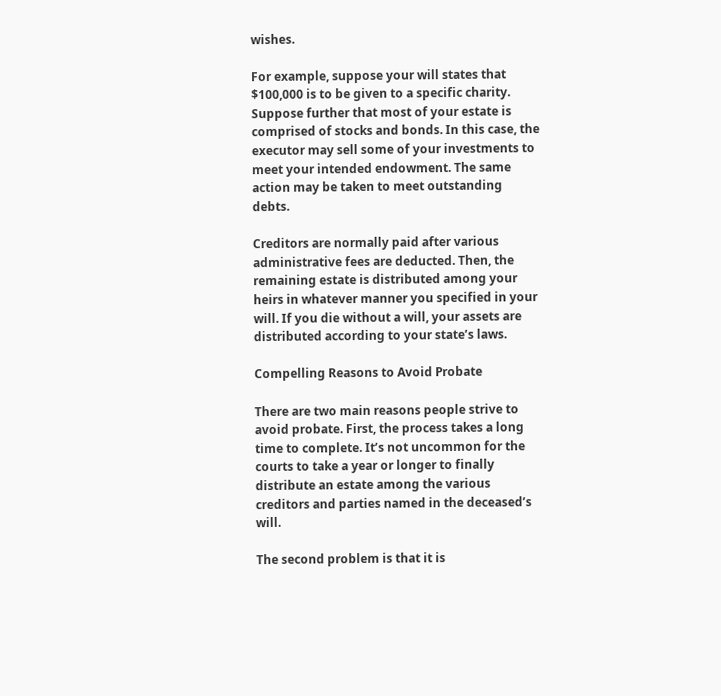wishes.

For example, suppose your will states that $100,000 is to be given to a specific charity. Suppose further that most of your estate is comprised of stocks and bonds. In this case, the executor may sell some of your investments to meet your intended endowment. The same action may be taken to meet outstanding debts.

Creditors are normally paid after various administrative fees are deducted. Then, the remaining estate is distributed among your heirs in whatever manner you specified in your will. If you die without a will, your assets are distributed according to your state’s laws.

Compelling Reasons to Avoid Probate

There are two main reasons people strive to avoid probate. First, the process takes a long time to complete. It’s not uncommon for the courts to take a year or longer to finally distribute an estate among the various creditors and parties named in the deceased’s will.

The second problem is that it is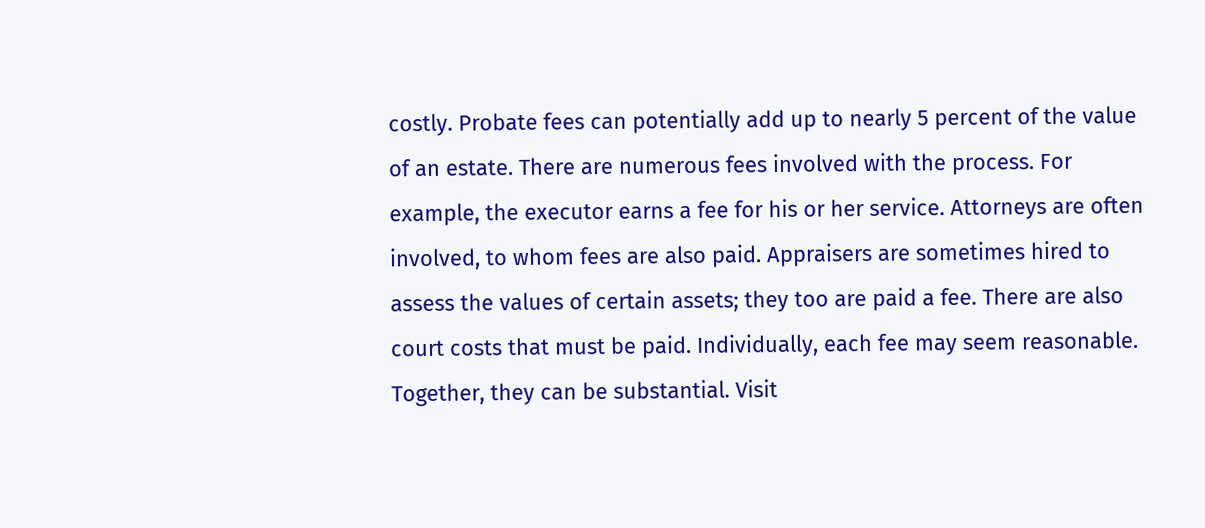costly. Probate fees can potentially add up to nearly 5 percent of the value of an estate. There are numerous fees involved with the process. For example, the executor earns a fee for his or her service. Attorneys are often involved, to whom fees are also paid. Appraisers are sometimes hired to assess the values of certain assets; they too are paid a fee. There are also court costs that must be paid. Individually, each fee may seem reasonable. Together, they can be substantial. Visit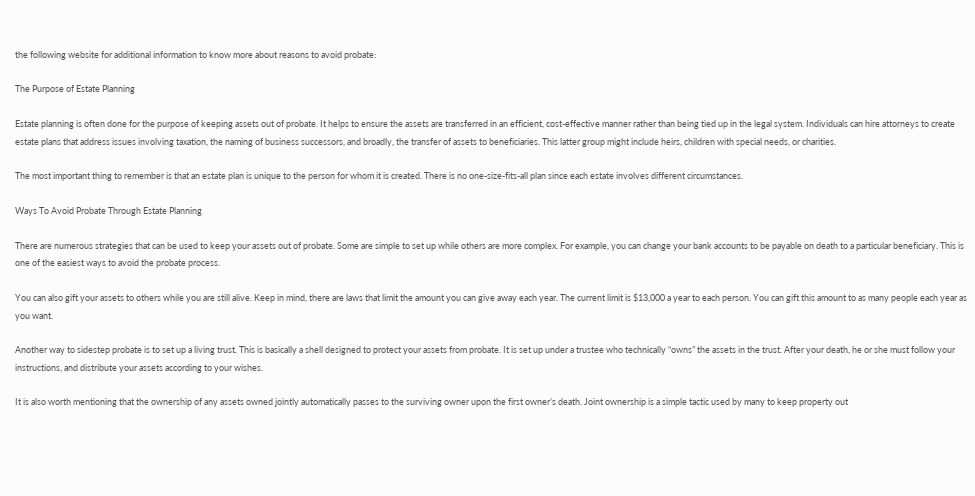the following website for additional information to know more about reasons to avoid probate:

The Purpose of Estate Planning

Estate planning is often done for the purpose of keeping assets out of probate. It helps to ensure the assets are transferred in an efficient, cost-effective manner rather than being tied up in the legal system. Individuals can hire attorneys to create estate plans that address issues involving taxation, the naming of business successors, and broadly, the transfer of assets to beneficiaries. This latter group might include heirs, children with special needs, or charities.

The most important thing to remember is that an estate plan is unique to the person for whom it is created. There is no one-size-fits-all plan since each estate involves different circumstances.

Ways To Avoid Probate Through Estate Planning

There are numerous strategies that can be used to keep your assets out of probate. Some are simple to set up while others are more complex. For example, you can change your bank accounts to be payable on death to a particular beneficiary. This is one of the easiest ways to avoid the probate process.

You can also gift your assets to others while you are still alive. Keep in mind, there are laws that limit the amount you can give away each year. The current limit is $13,000 a year to each person. You can gift this amount to as many people each year as you want.

Another way to sidestep probate is to set up a living trust. This is basically a shell designed to protect your assets from probate. It is set up under a trustee who technically “owns” the assets in the trust. After your death, he or she must follow your instructions, and distribute your assets according to your wishes.

It is also worth mentioning that the ownership of any assets owned jointly automatically passes to the surviving owner upon the first owner’s death. Joint ownership is a simple tactic used by many to keep property out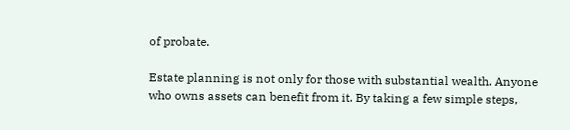of probate.

Estate planning is not only for those with substantial wealth. Anyone who owns assets can benefit from it. By taking a few simple steps,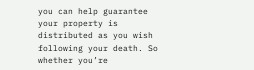you can help guarantee your property is distributed as you wish following your death. So whether you’re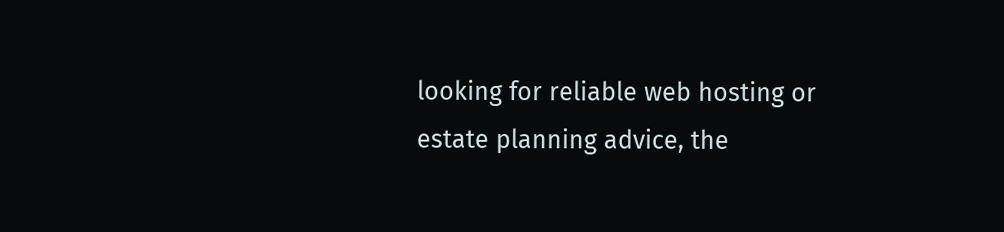looking for reliable web hosting or estate planning advice, the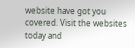website have got you covered. Visit the websites today and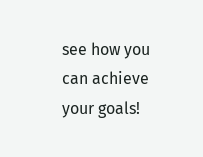see how you can achieve your goals!